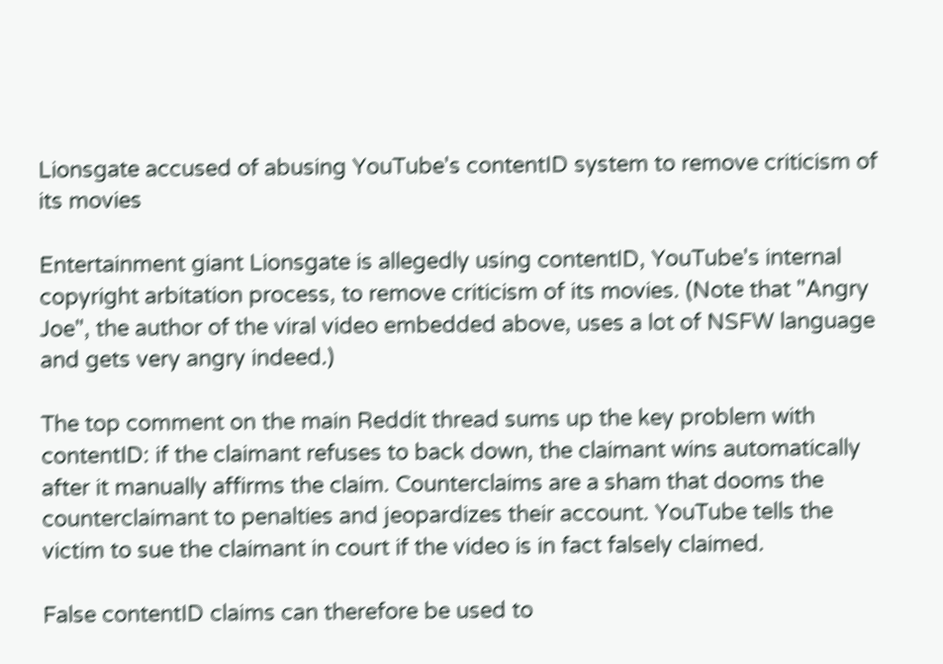Lionsgate accused of abusing YouTube's contentID system to remove criticism of its movies

Entertainment giant Lionsgate is allegedly using contentID, YouTube's internal copyright arbitation process, to remove criticism of its movies. (Note that "Angry Joe", the author of the viral video embedded above, uses a lot of NSFW language and gets very angry indeed.)

The top comment on the main Reddit thread sums up the key problem with contentID: if the claimant refuses to back down, the claimant wins automatically after it manually affirms the claim. Counterclaims are a sham that dooms the counterclaimant to penalties and jeopardizes their account. YouTube tells the victim to sue the claimant in court if the video is in fact falsely claimed.

False contentID claims can therefore be used to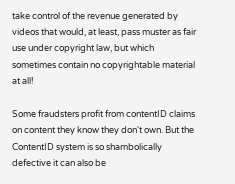take control of the revenue generated by videos that would, at least, pass muster as fair use under copyright law, but which sometimes contain no copyrightable material at all!

Some fraudsters profit from contentID claims on content they know they don't own. But the ContentID system is so shambolically defective it can also be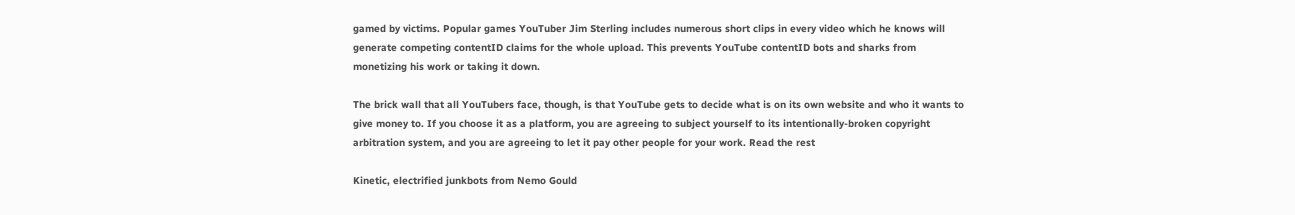gamed by victims. Popular games YouTuber Jim Sterling includes numerous short clips in every video which he knows will generate competing contentID claims for the whole upload. This prevents YouTube contentID bots and sharks from monetizing his work or taking it down.

The brick wall that all YouTubers face, though, is that YouTube gets to decide what is on its own website and who it wants to give money to. If you choose it as a platform, you are agreeing to subject yourself to its intentionally-broken copyright arbitration system, and you are agreeing to let it pay other people for your work. Read the rest

Kinetic, electrified junkbots from Nemo Gould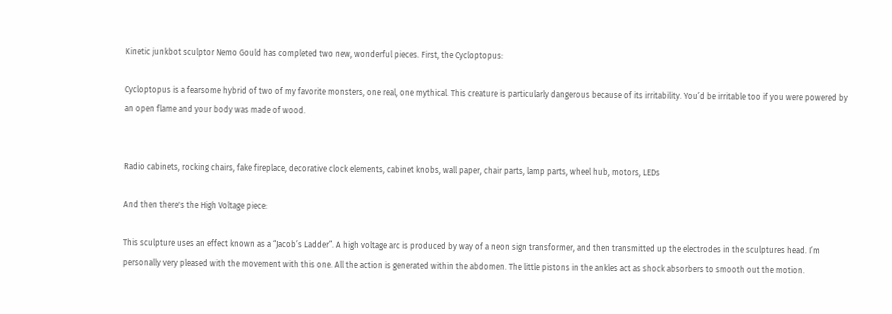Kinetic junkbot sculptor Nemo Gould has completed two new, wonderful pieces. First, the Cycloptopus:

Cycloptopus is a fearsome hybrid of two of my favorite monsters, one real, one mythical. This creature is particularly dangerous because of its irritability. You’d be irritable too if you were powered by an open flame and your body was made of wood.


Radio cabinets, rocking chairs, fake fireplace, decorative clock elements, cabinet knobs, wall paper, chair parts, lamp parts, wheel hub, motors, LEDs

And then there's the High Voltage piece:

This sculpture uses an effect known as a “Jacob’s Ladder”. A high voltage arc is produced by way of a neon sign transformer, and then transmitted up the electrodes in the sculptures head. I’m personally very pleased with the movement with this one. All the action is generated within the abdomen. The little pistons in the ankles act as shock absorbers to smooth out the motion.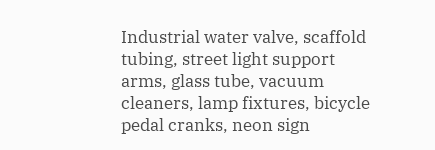Industrial water valve, scaffold tubing, street light support arms, glass tube, vacuum cleaners, lamp fixtures, bicycle pedal cranks, neon sign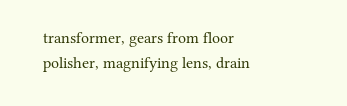transformer, gears from floor polisher, magnifying lens, drain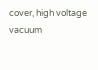cover, high voltage vacuum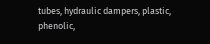tubes, hydraulic dampers, plastic, phenolic,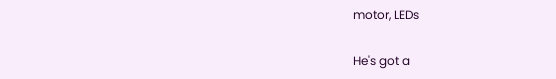motor, LEDs

He's got a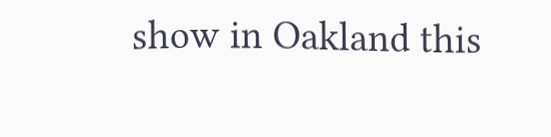show in Oakland this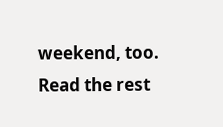weekend, too. Read the rest